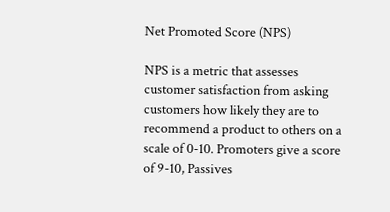Net Promoted Score (NPS)

NPS is a metric that assesses customer satisfaction from asking customers how likely they are to recommend a product to others on a scale of 0-10. Promoters give a score of 9-10, Passives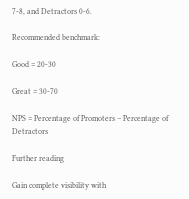7-8, and Detractors 0-6.

Recommended benchmark:

Good = 20-30

Great = 30-70

NPS = Percentage of Promoters – Percentage of Detractors

Further reading

Gain complete visibility with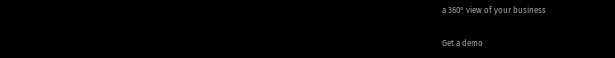a 360° view of your business

Get a demo